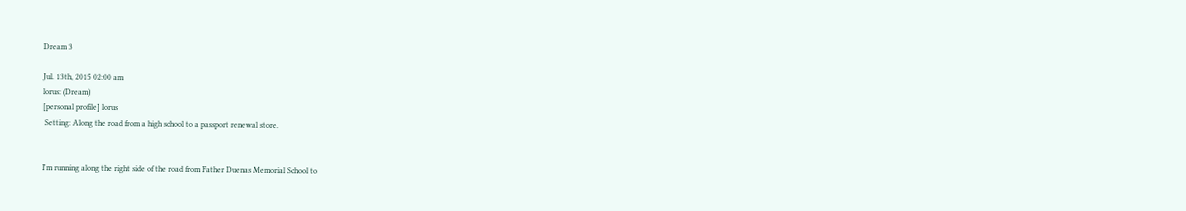Dream 3

Jul. 13th, 2015 02:00 am
lorus: (Dream)
[personal profile] lorus
 Setting: Along the road from a high school to a passport renewal store.


I'm running along the right side of the road from Father Duenas Memorial School to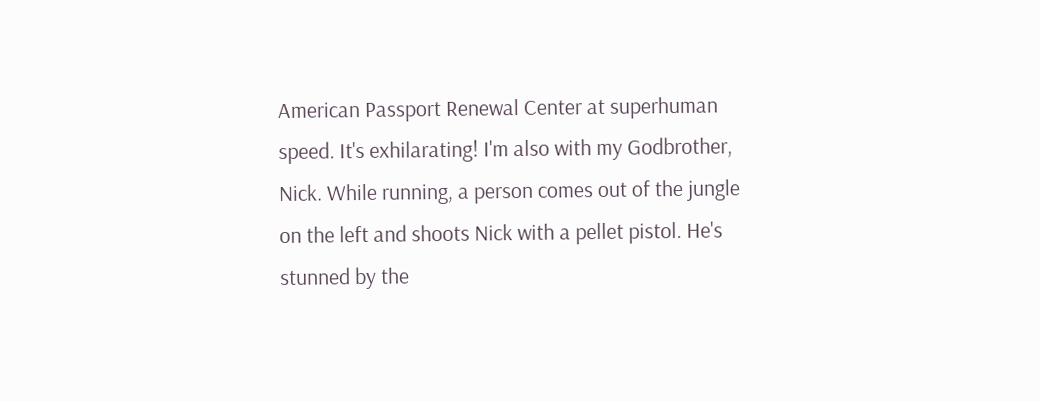American Passport Renewal Center at superhuman speed. It's exhilarating! I'm also with my Godbrother, Nick. While running, a person comes out of the jungle on the left and shoots Nick with a pellet pistol. He's stunned by the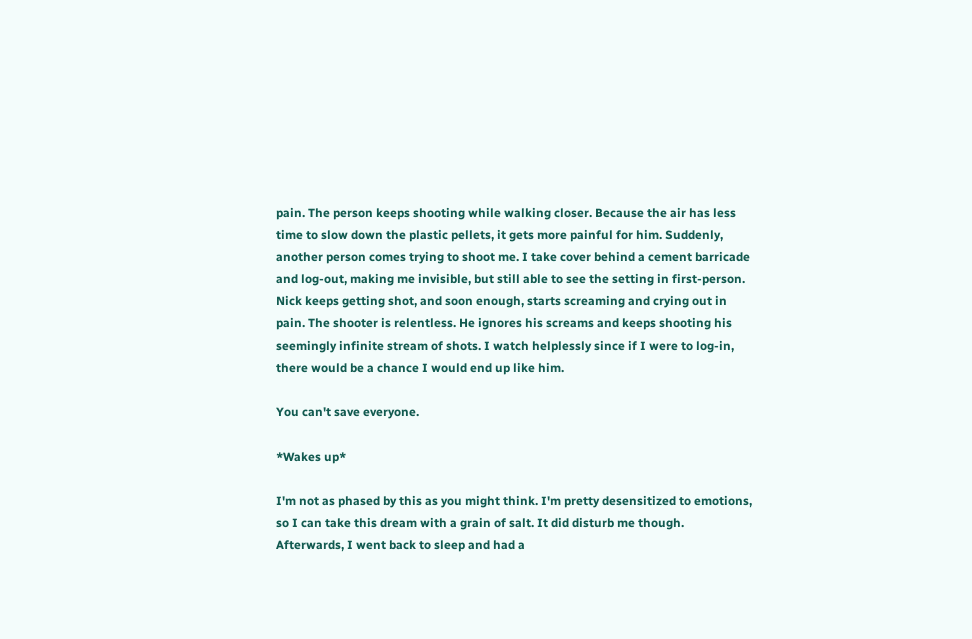pain. The person keeps shooting while walking closer. Because the air has less time to slow down the plastic pellets, it gets more painful for him. Suddenly, another person comes trying to shoot me. I take cover behind a cement barricade and log-out, making me invisible, but still able to see the setting in first-person. Nick keeps getting shot, and soon enough, starts screaming and crying out in pain. The shooter is relentless. He ignores his screams and keeps shooting his seemingly infinite stream of shots. I watch helplessly since if I were to log-in, there would be a chance I would end up like him.

You can't save everyone.

*Wakes up*

I'm not as phased by this as you might think. I'm pretty desensitized to emotions, so I can take this dream with a grain of salt. It did disturb me though. Afterwards, I went back to sleep and had a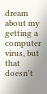dream about my getting a computer virus, but that doesn't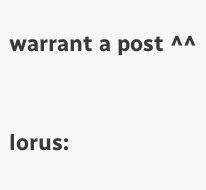warrant a post ^^


lorus: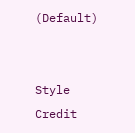(Default)


Style Credit